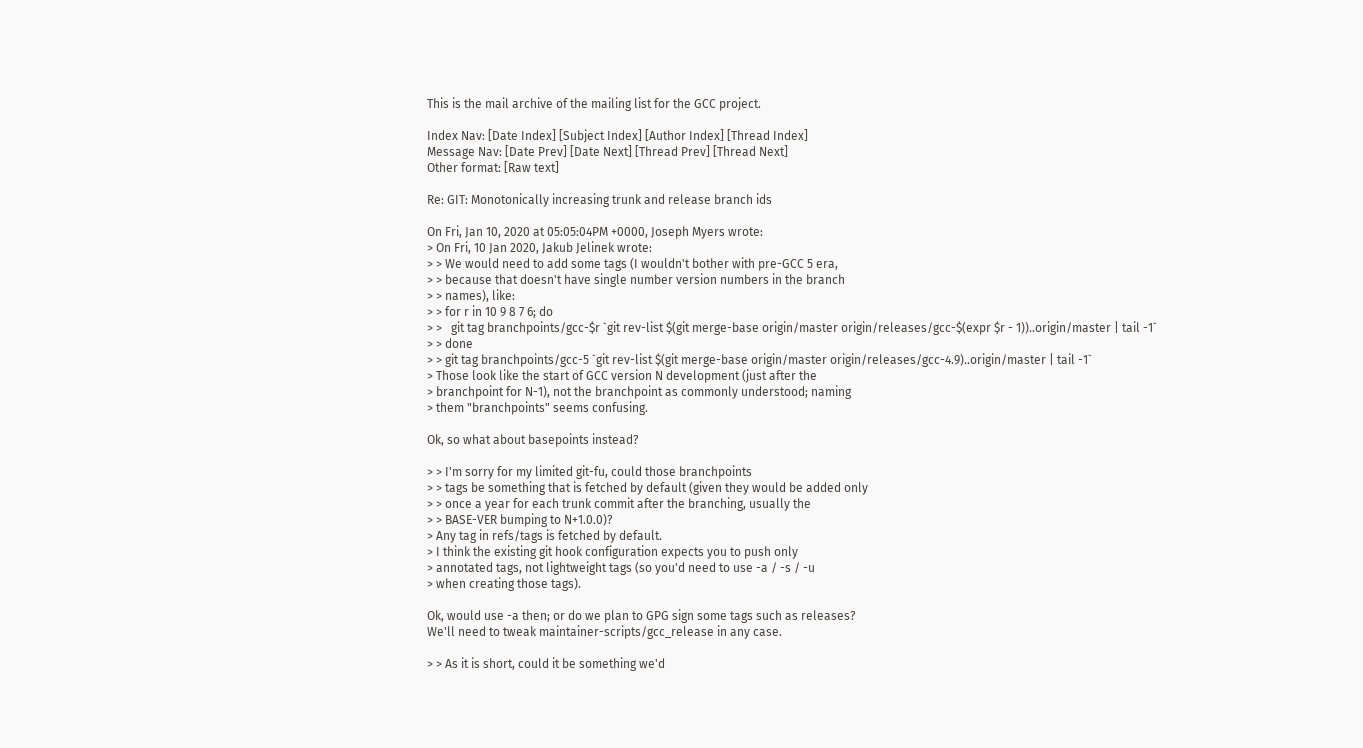This is the mail archive of the mailing list for the GCC project.

Index Nav: [Date Index] [Subject Index] [Author Index] [Thread Index]
Message Nav: [Date Prev] [Date Next] [Thread Prev] [Thread Next]
Other format: [Raw text]

Re: GIT: Monotonically increasing trunk and release branch ids

On Fri, Jan 10, 2020 at 05:05:04PM +0000, Joseph Myers wrote:
> On Fri, 10 Jan 2020, Jakub Jelinek wrote:
> > We would need to add some tags (I wouldn't bother with pre-GCC 5 era,
> > because that doesn't have single number version numbers in the branch
> > names), like:
> > for r in 10 9 8 7 6; do
> >   git tag branchpoints/gcc-$r `git rev-list $(git merge-base origin/master origin/releases/gcc-$(expr $r - 1))..origin/master | tail -1`
> > done
> > git tag branchpoints/gcc-5 `git rev-list $(git merge-base origin/master origin/releases/gcc-4.9)..origin/master | tail -1`
> Those look like the start of GCC version N development (just after the
> branchpoint for N-1), not the branchpoint as commonly understood; naming
> them "branchpoints" seems confusing.

Ok, so what about basepoints instead?

> > I'm sorry for my limited git-fu, could those branchpoints
> > tags be something that is fetched by default (given they would be added only
> > once a year for each trunk commit after the branching, usually the
> > BASE-VER bumping to N+1.0.0)?
> Any tag in refs/tags is fetched by default.
> I think the existing git hook configuration expects you to push only
> annotated tags, not lightweight tags (so you'd need to use -a / -s / -u
> when creating those tags).

Ok, would use -a then; or do we plan to GPG sign some tags such as releases?
We'll need to tweak maintainer-scripts/gcc_release in any case.

> > As it is short, could it be something we'd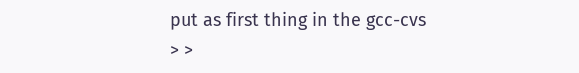put as first thing in the gcc-cvs
> >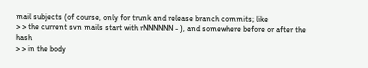mail subjects (of course, only for trunk and release branch commits; like
> > the current svn mails start with rNNNNNN - ), and somewhere before or after the hash
> > in the body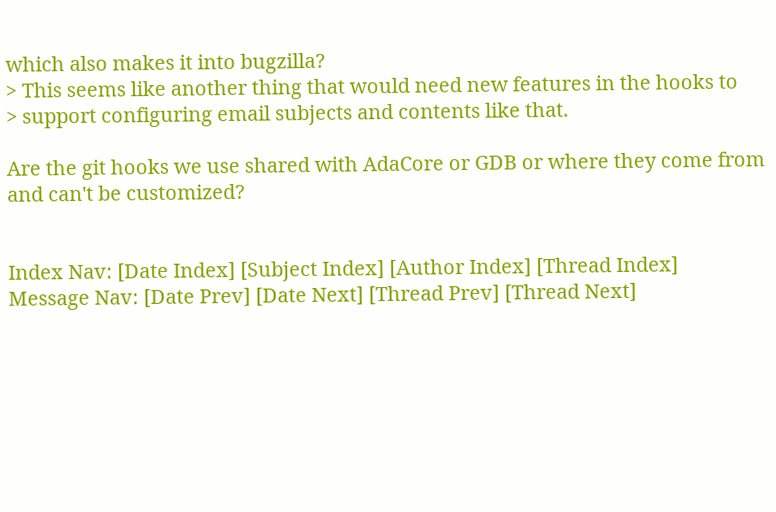which also makes it into bugzilla?
> This seems like another thing that would need new features in the hooks to
> support configuring email subjects and contents like that.

Are the git hooks we use shared with AdaCore or GDB or where they come from
and can't be customized?


Index Nav: [Date Index] [Subject Index] [Author Index] [Thread Index]
Message Nav: [Date Prev] [Date Next] [Thread Prev] [Thread Next]